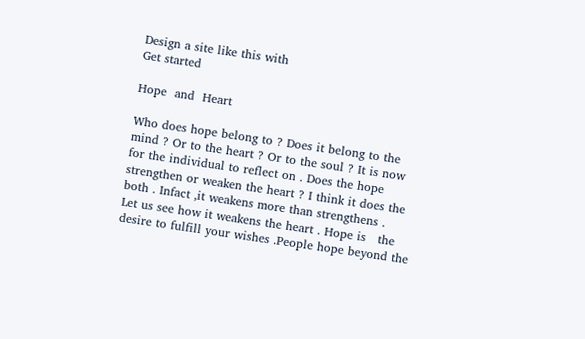Design a site like this with
Get started

Hope  and  Heart

Who does hope belong to ? Does it belong to the mind ? Or to the heart ? Or to the soul ? It is now for the individual to reflect on . Does the hope strengthen or weaken the heart ? I think it does the both . Infact ,it weakens more than strengthens .                                            Let us see how it weakens the heart . Hope is   the desire to fulfill your wishes .People hope beyond the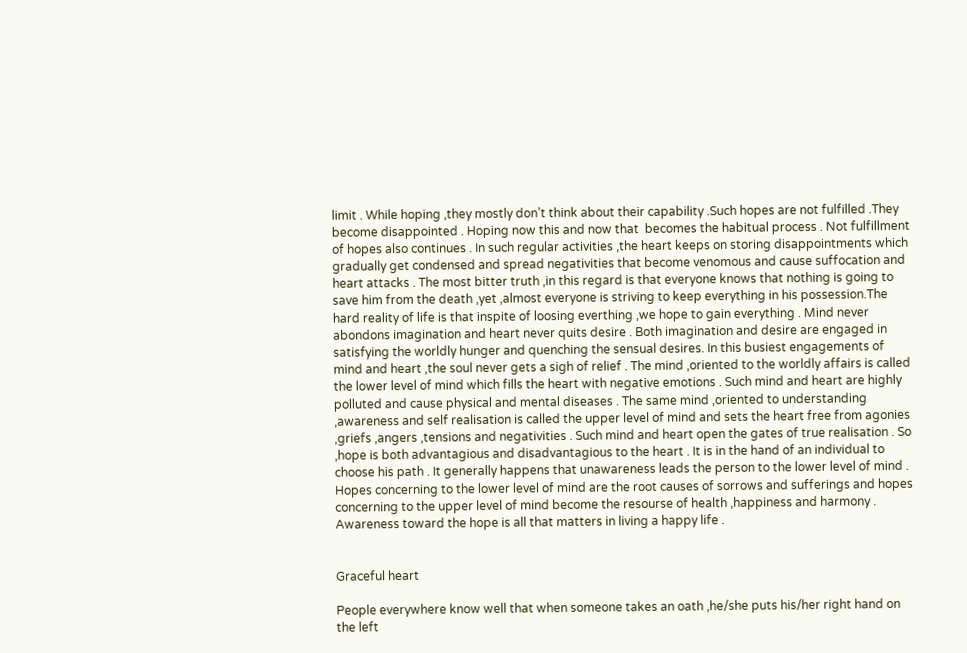limit . While hoping ,they mostly don’t think about their capability .Such hopes are not fulfilled .They become disappointed . Hoping now this and now that  becomes the habitual process . Not fulfillment of hopes also continues . In such regular activities ,the heart keeps on storing disappointments which gradually get condensed and spread negativities that become venomous and cause suffocation and heart attacks . The most bitter truth ,in this regard is that everyone knows that nothing is going to save him from the death ,yet ,almost everyone is striving to keep everything in his possession.The hard reality of life is that inspite of loosing everthing ,we hope to gain everything . Mind never abondons imagination and heart never quits desire . Both imagination and desire are engaged in satisfying the worldly hunger and quenching the sensual desires. In this busiest engagements of mind and heart ,the soul never gets a sigh of relief . The mind ,oriented to the worldly affairs is called the lower level of mind which fills the heart with negative emotions . Such mind and heart are highly polluted and cause physical and mental diseases . The same mind ,oriented to understanding ,awareness and self realisation is called the upper level of mind and sets the heart free from agonies ,griefs ,angers ,tensions and negativities . Such mind and heart open the gates of true realisation . So ,hope is both advantagious and disadvantagious to the heart . It is in the hand of an individual to choose his path . It generally happens that unawareness leads the person to the lower level of mind . Hopes concerning to the lower level of mind are the root causes of sorrows and sufferings and hopes concerning to the upper level of mind become the resourse of health ,happiness and harmony . Awareness toward the hope is all that matters in living a happy life .


Graceful heart

People everywhere know well that when someone takes an oath ,he/she puts his/her right hand on the left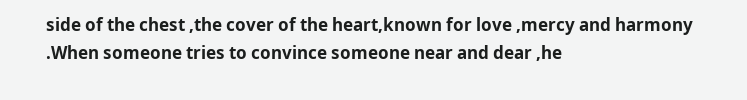side of the chest ,the cover of the heart,known for love ,mercy and harmony .When someone tries to convince someone near and dear ,he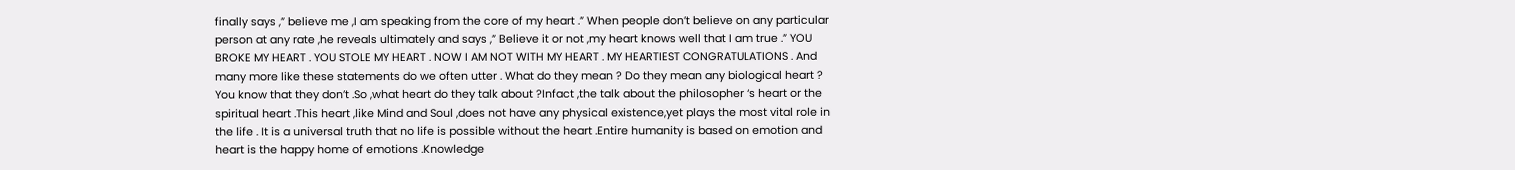finally says ,” believe me ,I am speaking from the core of my heart .” When people don’t believe on any particular person at any rate ,he reveals ultimately and says ,” Believe it or not ,my heart knows well that I am true .” YOU BROKE MY HEART . YOU STOLE MY HEART . NOW I AM NOT WITH MY HEART . MY HEARTIEST CONGRATULATIONS . And many more like these statements do we often utter . What do they mean ? Do they mean any biological heart ? You know that they don’t .So ,what heart do they talk about ?Infact ,the talk about the philosopher ‘s heart or the spiritual heart .This heart ,like Mind and Soul ,does not have any physical existence,yet plays the most vital role in the life . It is a universal truth that no life is possible without the heart .Entire humanity is based on emotion and heart is the happy home of emotions .Knowledge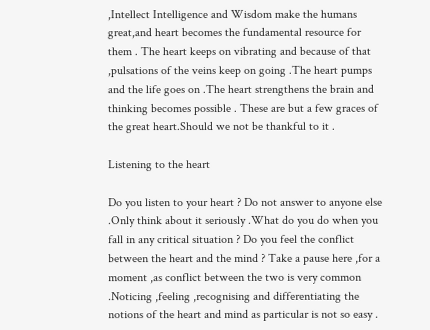,Intellect Intelligence and Wisdom make the humans great,and heart becomes the fundamental resource for them . The heart keeps on vibrating and because of that ,pulsations of the veins keep on going .The heart pumps and the life goes on .The heart strengthens the brain and thinking becomes possible . These are but a few graces of the great heart.Should we not be thankful to it .

Listening to the heart

Do you listen to your heart ? Do not answer to anyone else .Only think about it seriously .What do you do when you fall in any critical situation ? Do you feel the conflict between the heart and the mind ? Take a pause here ,for a moment ,as conflict between the two is very common .Noticing ,feeling ,recognising and differentiating the notions of the heart and mind as particular is not so easy .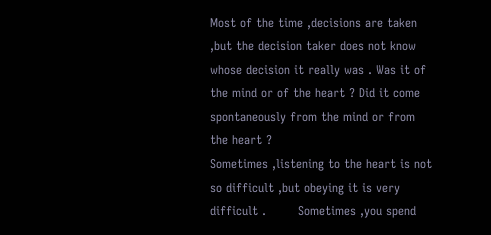Most of the time ,decisions are taken ,but the decision taker does not know whose decision it really was . Was it of the mind or of the heart ? Did it come spontaneously from the mind or from the heart ?                                        Sometimes ,listening to the heart is not so difficult ,but obeying it is very difficult .        Sometimes ,you spend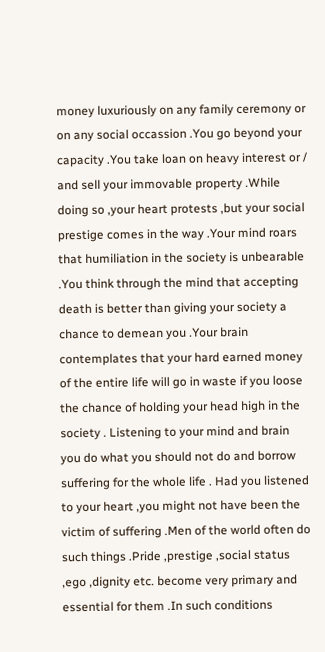money luxuriously on any family ceremony or on any social occassion .You go beyond your capacity .You take loan on heavy interest or / and sell your immovable property .While doing so ,your heart protests ,but your social prestige comes in the way .Your mind roars that humiliation in the society is unbearable .You think through the mind that accepting death is better than giving your society a chance to demean you .Your brain contemplates that your hard earned money of the entire life will go in waste if you loose the chance of holding your head high in the society . Listening to your mind and brain you do what you should not do and borrow suffering for the whole life . Had you listened to your heart ,you might not have been the victim of suffering .Men of the world often do such things .Pride ,prestige ,social status ,ego ,dignity etc. become very primary and essential for them .In such conditions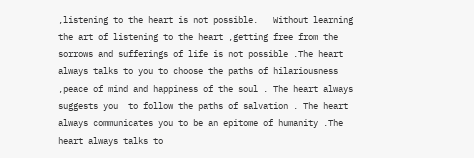,listening to the heart is not possible.   Without learning the art of listening to the heart ,getting free from the sorrows and sufferings of life is not possible .The heart always talks to you to choose the paths of hilariousness ,peace of mind and happiness of the soul . The heart always suggests you  to follow the paths of salvation . The heart always communicates you to be an epitome of humanity .The heart always talks to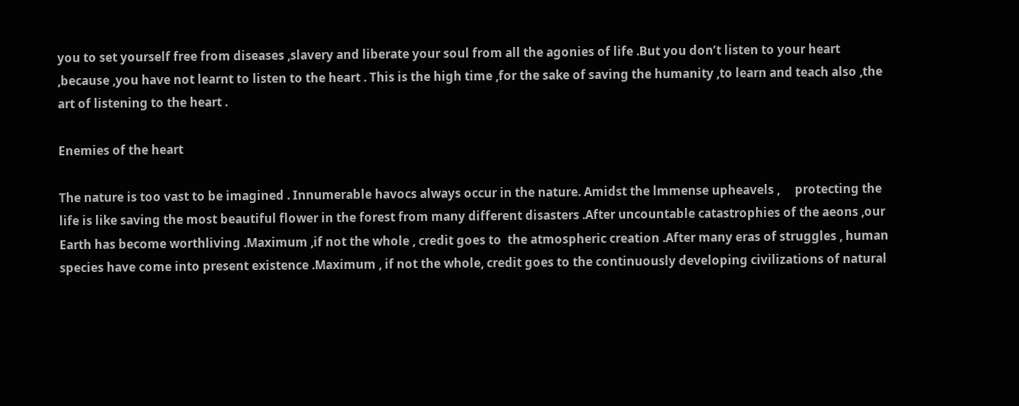you to set yourself free from diseases ,slavery and liberate your soul from all the agonies of life .But you don’t listen to your heart ,because ,you have not learnt to listen to the heart . This is the high time ,for the sake of saving the humanity ,to learn and teach also ,the art of listening to the heart .

Enemies of the heart

The nature is too vast to be imagined . Innumerable havocs always occur in the nature. Amidst the lmmense upheavels ,     protecting the life is like saving the most beautiful flower in the forest from many different disasters .After uncountable catastrophies of the aeons ,our Earth has become worthliving .Maximum ,if not the whole , credit goes to  the atmospheric creation .After many eras of struggles , human species have come into present existence .Maximum , if not the whole, credit goes to the continuously developing civilizations of natural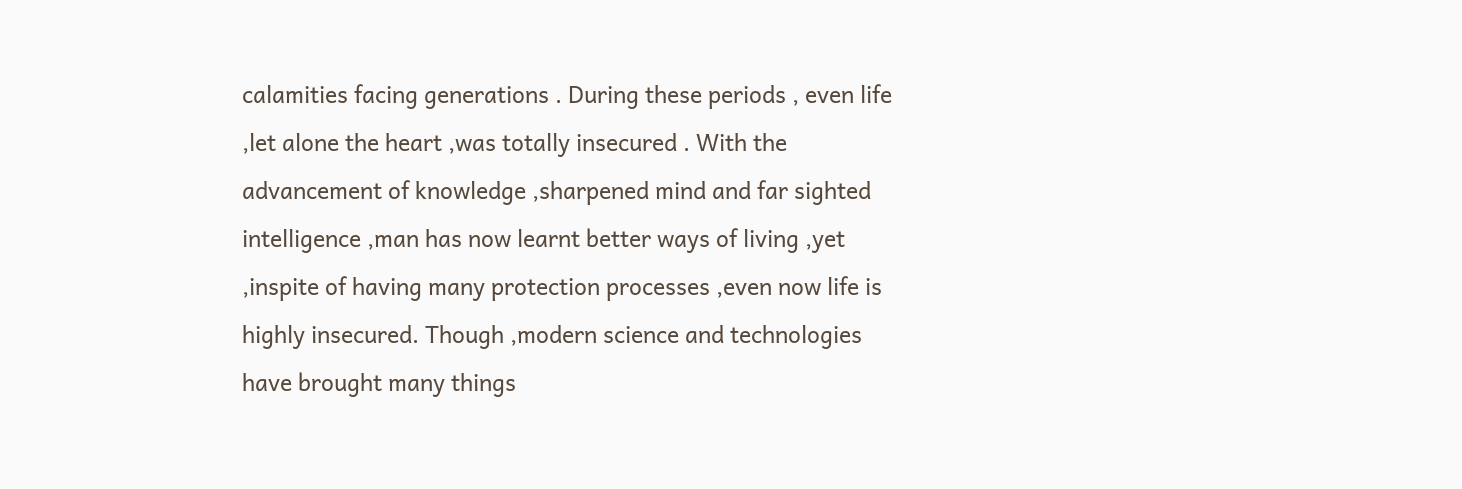calamities facing generations . During these periods , even life ,let alone the heart ,was totally insecured . With the advancement of knowledge ,sharpened mind and far sighted intelligence ,man has now learnt better ways of living ,yet ,inspite of having many protection processes ,even now life is highly insecured. Though ,modern science and technologies have brought many things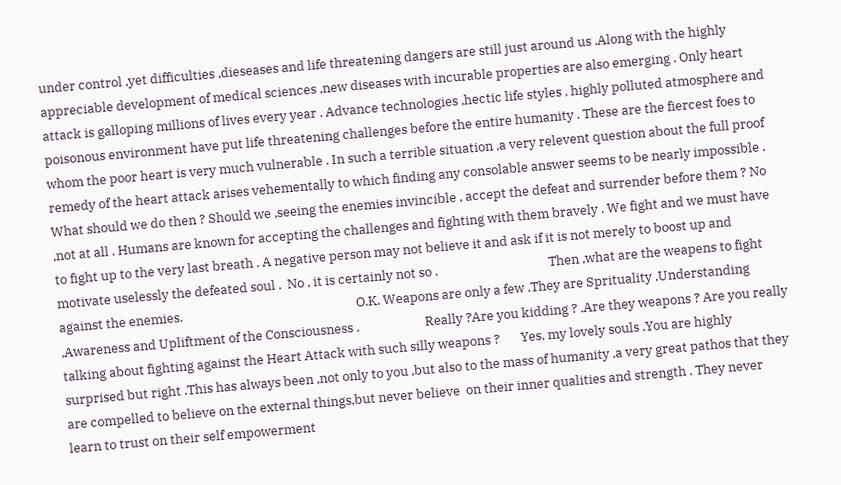under control ,yet difficulties ,dieseases and life threatening dangers are still just around us .Along with the highly appreciable development of medical sciences ,new diseases with incurable properties are also emerging . Only heart attack is galloping millions of lives every year . Advance technologies ,hectic life styles , highly polluted atmosphere and poisonous environment have put life threatening challenges before the entire humanity . These are the fiercest foes to whom the poor heart is very much vulnerable . In such a terrible situation ,a very relevent question about the full proof remedy of the heart attack arises vehementally to which finding any consolable answer seems to be nearly impossible .                                                What should we do then ? Should we ,seeing the enemies invincible , accept the defeat and surrender before them ? No ,not at all . Humans are known for accepting the challenges and fighting with them bravely . We fight and we must have to fight up to the very last breath . A negative person may not believe it and ask if it is not merely to boost up and motivate uselessly the defeated soul .  No , it is certainly not so .                                     Then ,what are the weapens to fight against the enemies.                                                          O.K. Weapons are only a few .They are Sprituality ,Understanding ,Awareness and Upliftment of the Consciousness .                      Really ?Are you kidding ? .Are they weapons ? Are you really talking about fighting against the Heart Attack with such silly weapons ?       Yes, my lovely souls .You are highly  surprised but right .This has always been ,not only to you ,but also to the mass of humanity ,a very great pathos that they are compelled to believe on the external things,but never believe  on their inner qualities and strength . They never learn to trust on their self empowerment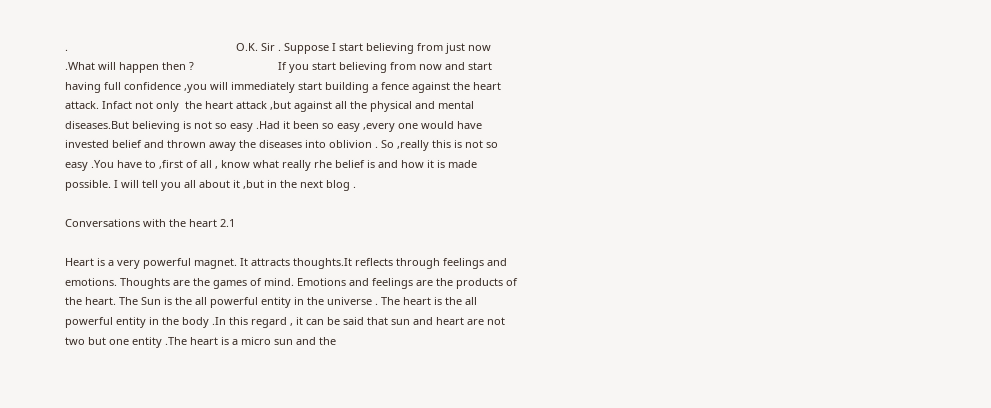.                                                        O.K. Sir . Suppose I start believing from just now .What will happen then ?                            If you start believing from now and start having full confidence ,you will immediately start building a fence against the heart attack. Infact not only  the heart attack ,but against all the physical and mental diseases.But believing is not so easy .Had it been so easy ,every one would have invested belief and thrown away the diseases into oblivion . So ,really this is not so easy .You have to ,first of all , know what really rhe belief is and how it is made possible. I will tell you all about it ,but in the next blog .

Conversations with the heart 2.1

Heart is a very powerful magnet. It attracts thoughts.It reflects through feelings and emotions. Thoughts are the games of mind. Emotions and feelings are the products of the heart. The Sun is the all powerful entity in the universe . The heart is the all powerful entity in the body .In this regard , it can be said that sun and heart are not two but one entity .The heart is a micro sun and the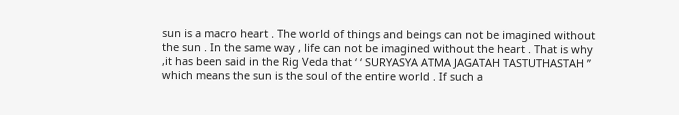sun is a macro heart . The world of things and beings can not be imagined without the sun . In the same way , life can not be imagined without the heart . That is why ,it has been said in the Rig Veda that ‘ ‘ SURYASYA ATMA JAGATAH TASTUTHASTAH ” which means the sun is the soul of the entire world . If such a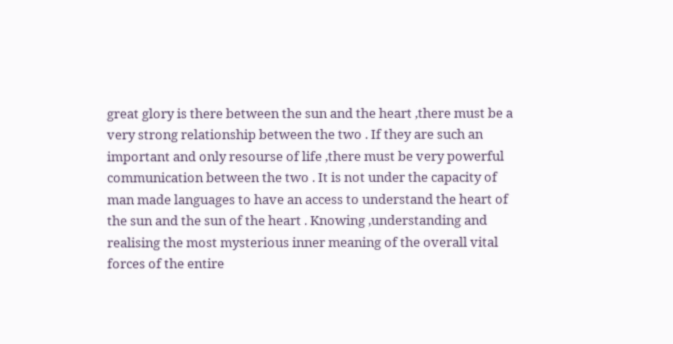great glory is there between the sun and the heart ,there must be a very strong relationship between the two . If they are such an important and only resourse of life ,there must be very powerful communication between the two . It is not under the capacity of man made languages to have an access to understand the heart of the sun and the sun of the heart . Knowing ,understanding and realising the most mysterious inner meaning of the overall vital forces of the entire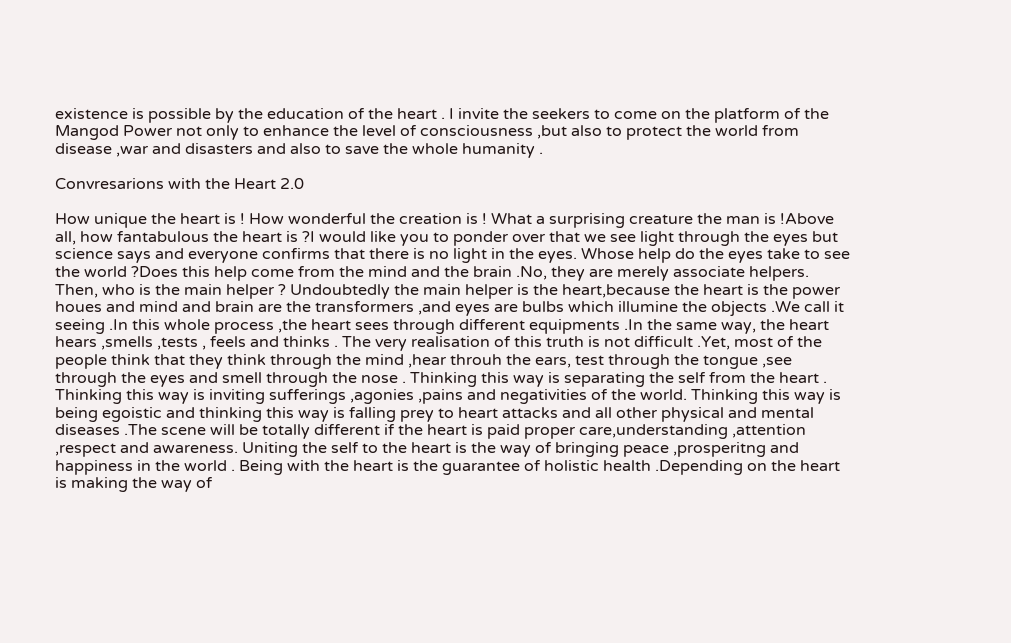existence is possible by the education of the heart . I invite the seekers to come on the platform of the Mangod Power not only to enhance the level of consciousness ,but also to protect the world from disease ,war and disasters and also to save the whole humanity .

Convresarions with the Heart 2.0

How unique the heart is ! How wonderful the creation is ! What a surprising creature the man is !Above all, how fantabulous the heart is ?I would like you to ponder over that we see light through the eyes but science says and everyone confirms that there is no light in the eyes. Whose help do the eyes take to see the world ?Does this help come from the mind and the brain .No, they are merely associate helpers. Then, who is the main helper ? Undoubtedly the main helper is the heart,because the heart is the power houes and mind and brain are the transformers ,and eyes are bulbs which illumine the objects .We call it seeing .In this whole process ,the heart sees through different equipments .In the same way, the heart hears ,smells ,tests , feels and thinks . The very realisation of this truth is not difficult .Yet, most of the people think that they think through the mind ,hear throuh the ears, test through the tongue ,see through the eyes and smell through the nose . Thinking this way is separating the self from the heart . Thinking this way is inviting sufferings ,agonies ,pains and negativities of the world. Thinking this way is being egoistic and thinking this way is falling prey to heart attacks and all other physical and mental diseases .The scene will be totally different if the heart is paid proper care,understanding ,attention ,respect and awareness. Uniting the self to the heart is the way of bringing peace ,prosperitng and happiness in the world . Being with the heart is the guarantee of holistic health .Depending on the heart is making the way of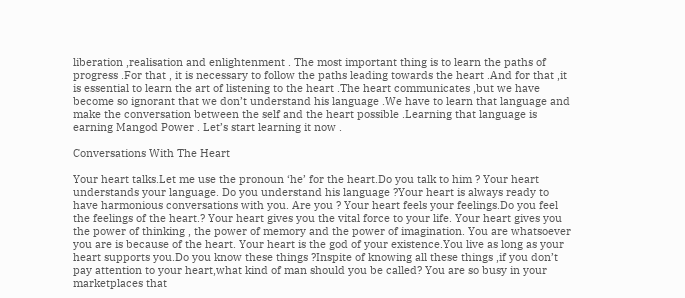liberation ,realisation and enlightenment . The most important thing is to learn the paths of progress .For that , it is necessary to follow the paths leading towards the heart .And for that ,it is essential to learn the art of listening to the heart .The heart communicates ,but we have become so ignorant that we don’t understand his language .We have to learn that language and make the conversation between the self and the heart possible .Learning that language is earning Mangod Power . Let’s start learning it now .

Conversations With The Heart

Your heart talks.Let me use the pronoun ‘he’ for the heart.Do you talk to him ? Your heart understands your language. Do you understand his language ?Your heart is always ready to have harmonious conversations with you. Are you ? Your heart feels your feelings.Do you feel the feelings of the heart.? Your heart gives you the vital force to your life. Your heart gives you the power of thinking , the power of memory and the power of imagination. You are whatsoever you are is because of the heart. Your heart is the god of your existence.You live as long as your heart supports you.Do you know these things ?Inspite of knowing all these things ,if you don’t pay attention to your heart,what kind of man should you be called? You are so busy in your marketplaces that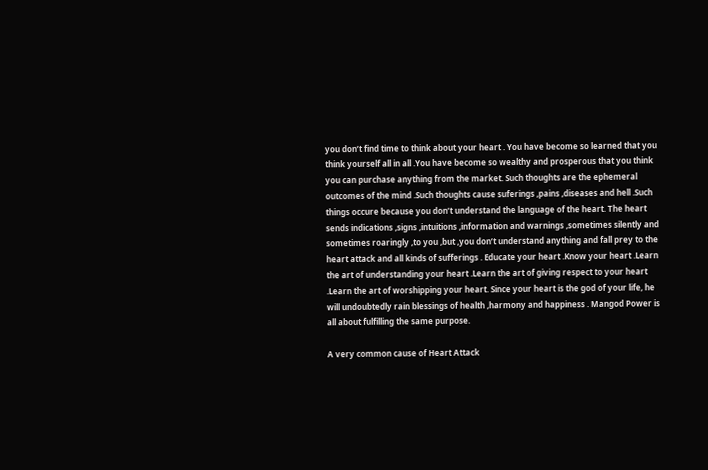you don’t find time to think about your heart . You have become so learned that you think yourself all in all .You have become so wealthy and prosperous that you think you can purchase anything from the market. Such thoughts are the ephemeral outcomes of the mind .Such thoughts cause suferings ,pains ,diseases and hell .Such things occure because you don’t understand the language of the heart. The heart sends indications ,signs ,intuitions ,information and warnings ,sometimes silently and sometimes roaringly ,to you ,but ,you don’t understand anything and fall prey to the heart attack and all kinds of sufferings . Educate your heart .Know your heart .Learn the art of understanding your heart .Learn the art of giving respect to your heart .Learn the art of worshipping your heart. Since your heart is the god of your life, he will undoubtedly rain blessings of health ,harmony and happiness . Mangod Power is all about fulfilling the same purpose.

A very common cause of Heart Attack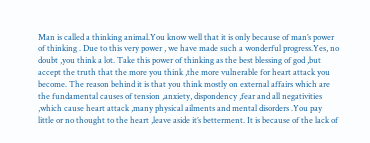Man is called a thinking animal.You know well that it is only because of man’s power of thinking . Due to this very power , we have made such a wonderful progress.Yes, no doubt ,you think a lot. Take this power of thinking as the best blessing of god ,but accept the truth that the more you think ,the more vulnerable for heart attack you become. The reason behind it is that you think mostly on external affairs which are the fundamental causes of tension ,anxiety, dispondency ,fear and all negativities ,which cause heart attack ,many physical ailments and mental disorders .You pay little or no thought to the heart ,leave aside it’s betterment. It is because of the lack of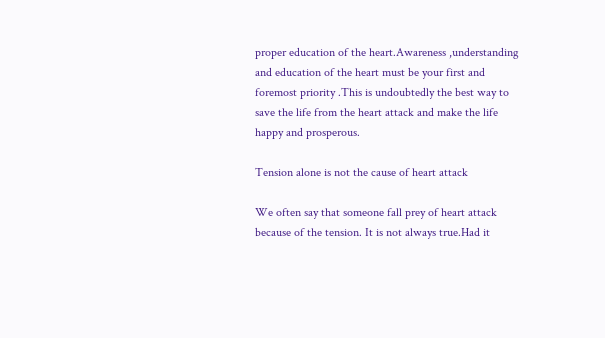proper education of the heart.Awareness ,understanding and education of the heart must be your first and foremost priority .This is undoubtedly the best way to save the life from the heart attack and make the life happy and prosperous.

Tension alone is not the cause of heart attack

We often say that someone fall prey of heart attack because of the tension. It is not always true.Had it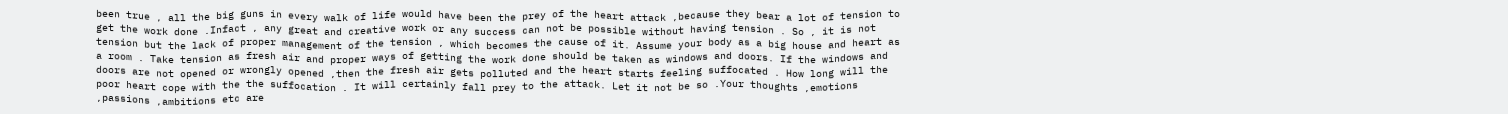been true , all the big guns in every walk of life would have been the prey of the heart attack ,because they bear a lot of tension to get the work done .Infact , any great and creative work or any success can not be possible without having tension . So , it is not tension but the lack of proper management of the tension , which becomes the cause of it. Assume your body as a big house and heart as a room . Take tension as fresh air and proper ways of getting the work done should be taken as windows and doors. If the windows and doors are not opened or wrongly opened ,then the fresh air gets polluted and the heart starts feeling suffocated . How long will the poor heart cope with the the suffocation . It will certainly fall prey to the attack. Let it not be so .Your thoughts ,emotions ,passions ,ambitions etc are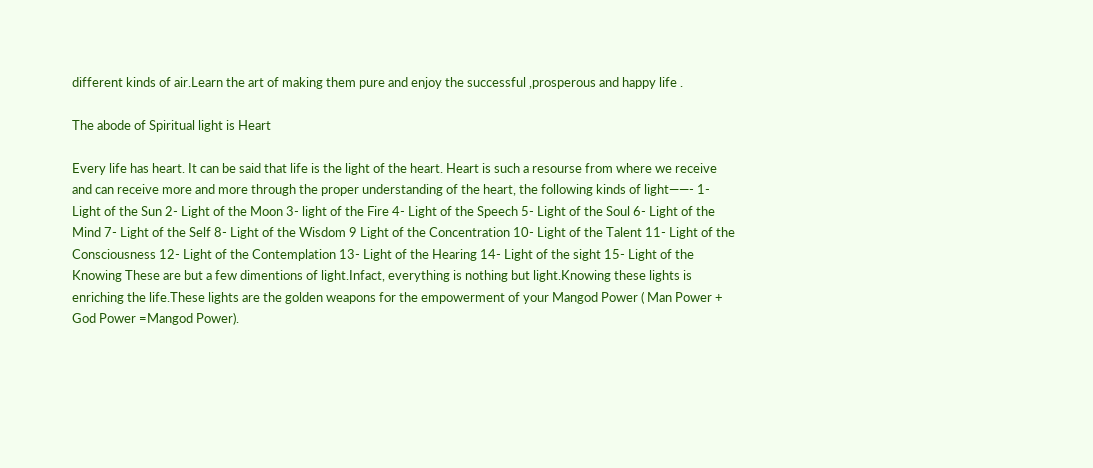different kinds of air.Learn the art of making them pure and enjoy the successful ,prosperous and happy life .

The abode of Spiritual light is Heart

Every life has heart. It can be said that life is the light of the heart. Heart is such a resourse from where we receive and can receive more and more through the proper understanding of the heart, the following kinds of light——- 1- Light of the Sun 2- Light of the Moon 3- light of the Fire 4- Light of the Speech 5- Light of the Soul 6- Light of the Mind 7- Light of the Self 8- Light of the Wisdom 9 Light of the Concentration 10- Light of the Talent 11- Light of the Consciousness 12- Light of the Contemplation 13- Light of the Hearing 14- Light of the sight 15- Light of the Knowing These are but a few dimentions of light.Infact, everything is nothing but light.Knowing these lights is enriching the life.These lights are the golden weapons for the empowerment of your Mangod Power ( Man Power + God Power =Mangod Power).